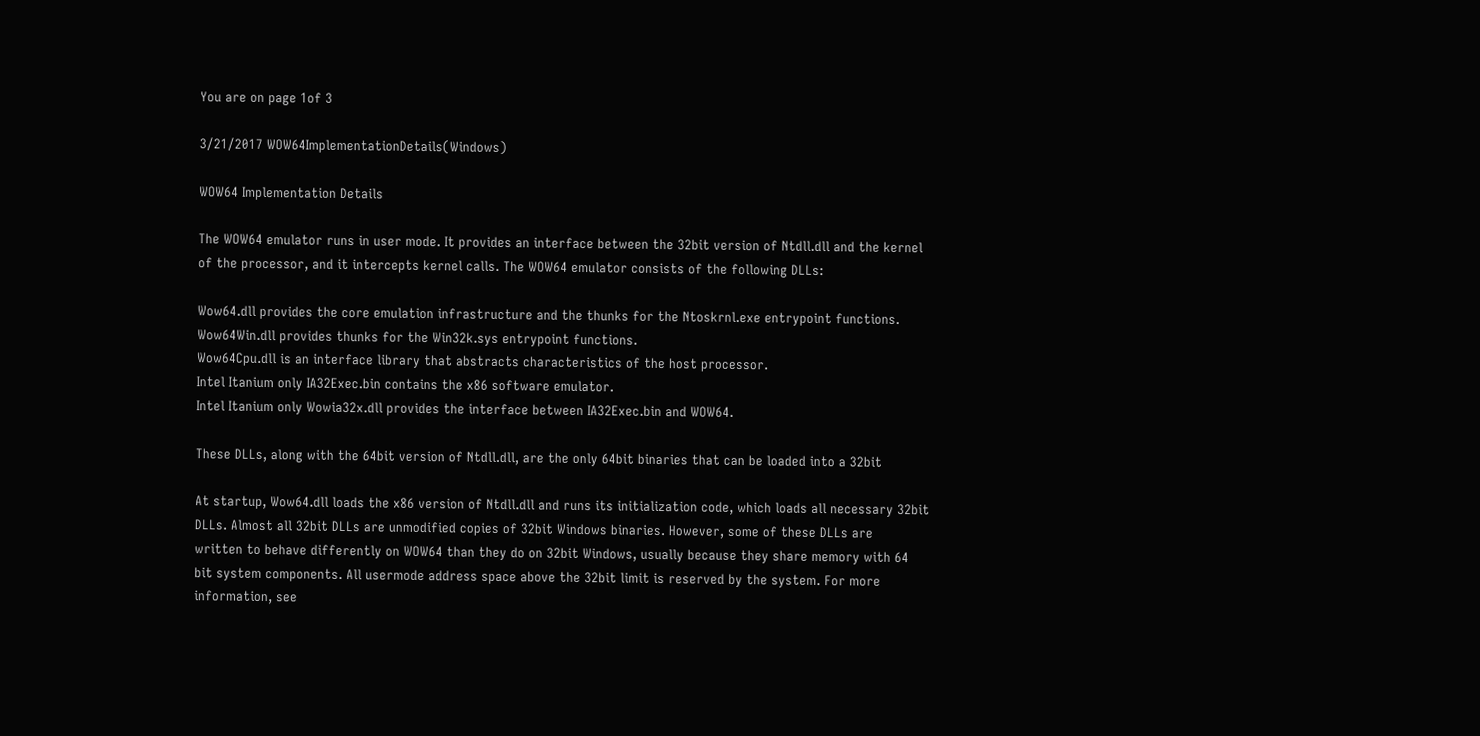You are on page 1of 3

3/21/2017 WOW64ImplementationDetails(Windows)

WOW64 Implementation Details

The WOW64 emulator runs in user mode. It provides an interface between the 32bit version of Ntdll.dll and the kernel
of the processor, and it intercepts kernel calls. The WOW64 emulator consists of the following DLLs:

Wow64.dll provides the core emulation infrastructure and the thunks for the Ntoskrnl.exe entrypoint functions.
Wow64Win.dll provides thunks for the Win32k.sys entrypoint functions.
Wow64Cpu.dll is an interface library that abstracts characteristics of the host processor.
Intel Itanium only IA32Exec.bin contains the x86 software emulator.
Intel Itanium only Wowia32x.dll provides the interface between IA32Exec.bin and WOW64.

These DLLs, along with the 64bit version of Ntdll.dll, are the only 64bit binaries that can be loaded into a 32bit

At startup, Wow64.dll loads the x86 version of Ntdll.dll and runs its initialization code, which loads all necessary 32bit
DLLs. Almost all 32bit DLLs are unmodified copies of 32bit Windows binaries. However, some of these DLLs are
written to behave differently on WOW64 than they do on 32bit Windows, usually because they share memory with 64
bit system components. All usermode address space above the 32bit limit is reserved by the system. For more
information, see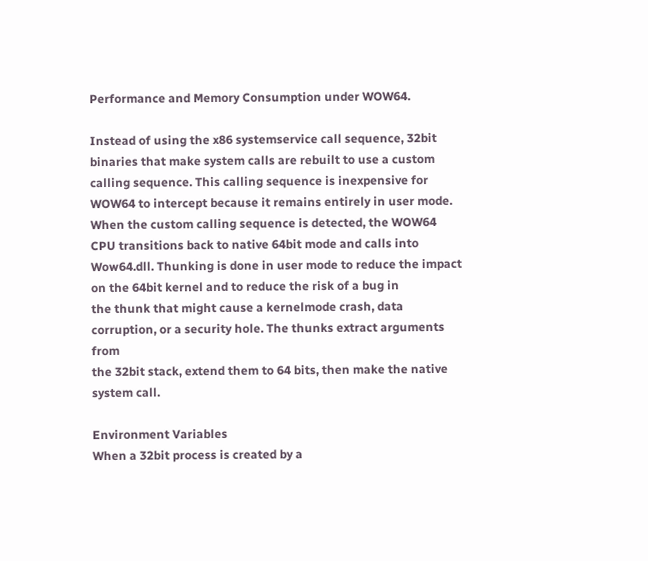Performance and Memory Consumption under WOW64.

Instead of using the x86 systemservice call sequence, 32bit binaries that make system calls are rebuilt to use a custom
calling sequence. This calling sequence is inexpensive for WOW64 to intercept because it remains entirely in user mode.
When the custom calling sequence is detected, the WOW64 CPU transitions back to native 64bit mode and calls into
Wow64.dll. Thunking is done in user mode to reduce the impact on the 64bit kernel and to reduce the risk of a bug in
the thunk that might cause a kernelmode crash, data corruption, or a security hole. The thunks extract arguments from
the 32bit stack, extend them to 64 bits, then make the native system call.

Environment Variables
When a 32bit process is created by a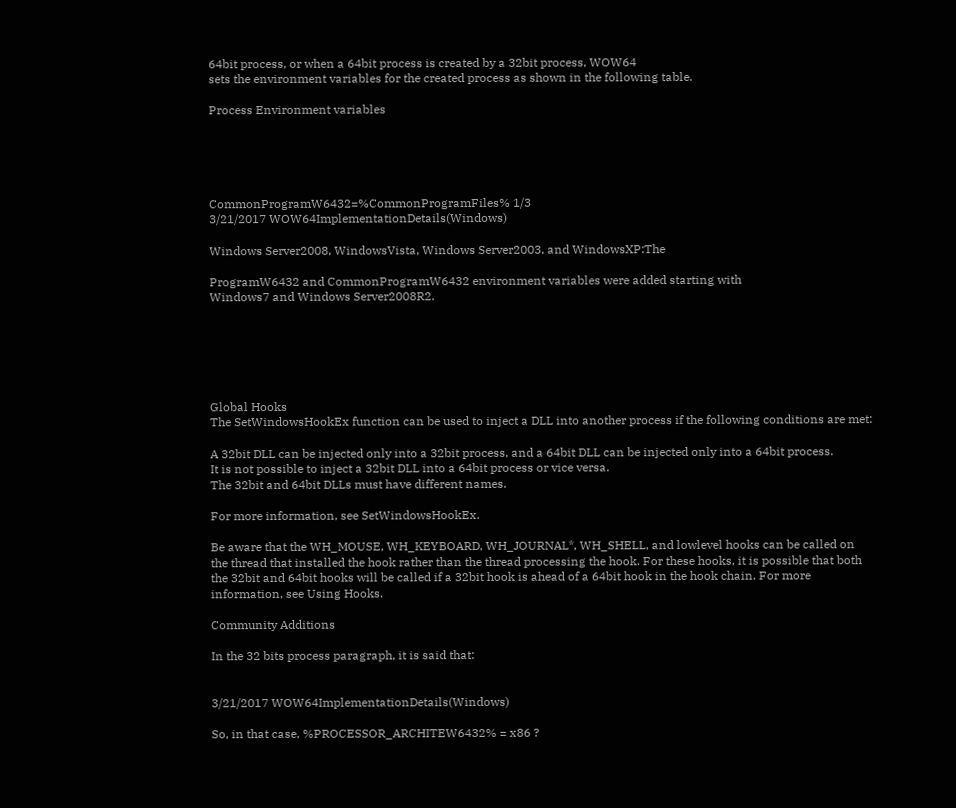64bit process, or when a 64bit process is created by a 32bit process, WOW64
sets the environment variables for the created process as shown in the following table.

Process Environment variables





CommonProgramW6432=%CommonProgramFiles% 1/3
3/21/2017 WOW64ImplementationDetails(Windows)

Windows Server2008, WindowsVista, Windows Server2003, and WindowsXP:The

ProgramW6432 and CommonProgramW6432 environment variables were added starting with
Windows7 and Windows Server2008R2.






Global Hooks
The SetWindowsHookEx function can be used to inject a DLL into another process if the following conditions are met:

A 32bit DLL can be injected only into a 32bit process, and a 64bit DLL can be injected only into a 64bit process.
It is not possible to inject a 32bit DLL into a 64bit process or vice versa.
The 32bit and 64bit DLLs must have different names.

For more information, see SetWindowsHookEx.

Be aware that the WH_MOUSE, WH_KEYBOARD, WH_JOURNAL*, WH_SHELL, and lowlevel hooks can be called on
the thread that installed the hook rather than the thread processing the hook. For these hooks, it is possible that both
the 32bit and 64bit hooks will be called if a 32bit hook is ahead of a 64bit hook in the hook chain. For more
information, see Using Hooks.

Community Additions

In the 32 bits process paragraph, it is said that:


3/21/2017 WOW64ImplementationDetails(Windows)

So, in that case, %PROCESSOR_ARCHITEW6432% = x86 ?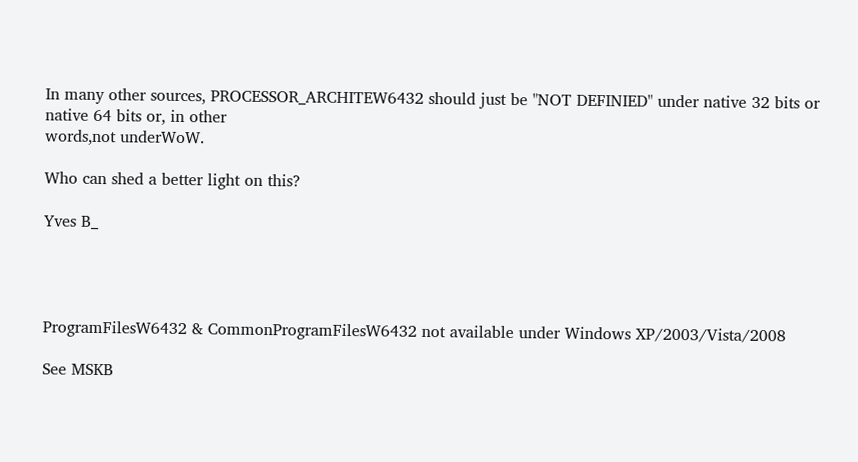In many other sources, PROCESSOR_ARCHITEW6432 should just be "NOT DEFINIED" under native 32 bits or native 64 bits or, in other
words,not underWoW.

Who can shed a better light on this?

Yves B_




ProgramFilesW6432 & CommonProgramFilesW6432 not available under Windows XP/2003/Vista/2008

See MSKB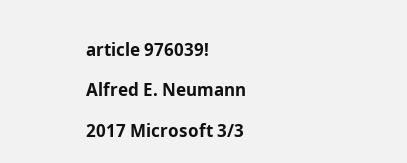article 976039!

Alfred E. Neumann

2017 Microsoft 3/3